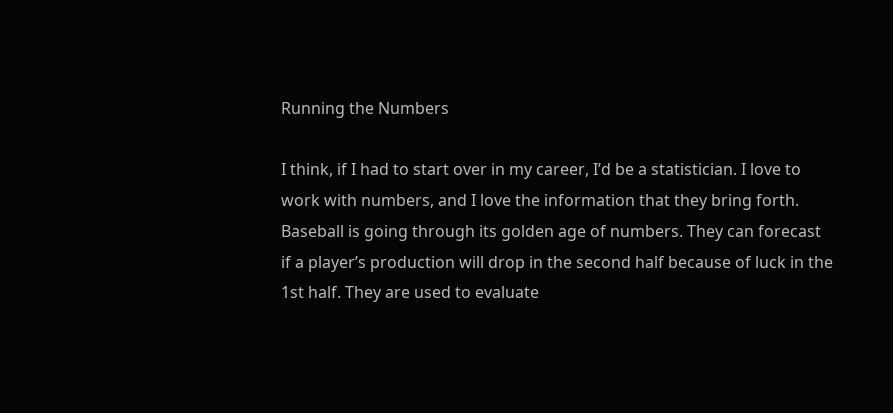Running the Numbers

I think, if I had to start over in my career, I’d be a statistician. I love to work with numbers, and I love the information that they bring forth. Baseball is going through its golden age of numbers. They can forecast if a player’s production will drop in the second half because of luck in the 1st half. They are used to evaluate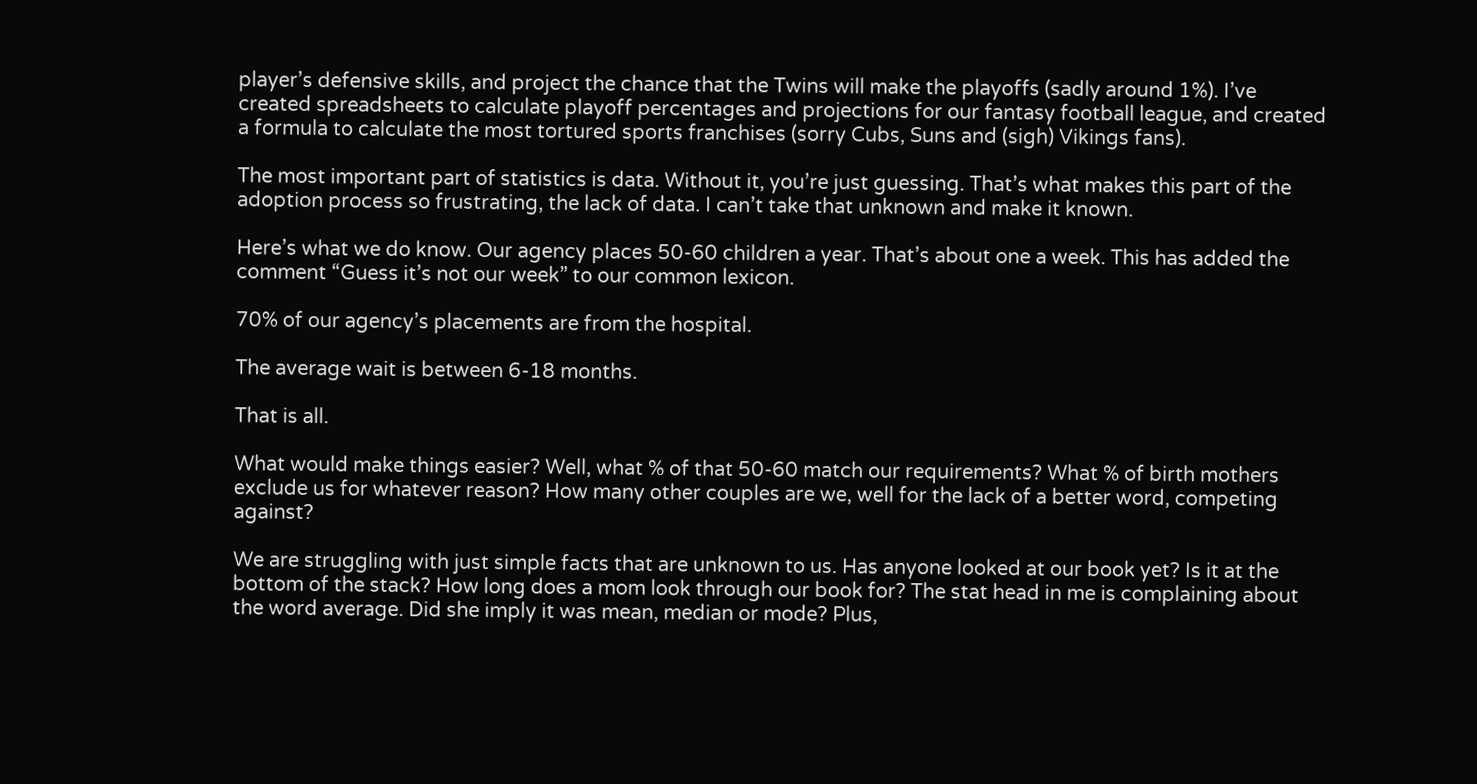player’s defensive skills, and project the chance that the Twins will make the playoffs (sadly around 1%). I’ve created spreadsheets to calculate playoff percentages and projections for our fantasy football league, and created a formula to calculate the most tortured sports franchises (sorry Cubs, Suns and (sigh) Vikings fans).

The most important part of statistics is data. Without it, you’re just guessing. That’s what makes this part of the adoption process so frustrating, the lack of data. I can’t take that unknown and make it known.

Here’s what we do know. Our agency places 50-60 children a year. That’s about one a week. This has added the comment “Guess it’s not our week” to our common lexicon.

70% of our agency’s placements are from the hospital.

The average wait is between 6-18 months.

That is all.

What would make things easier? Well, what % of that 50-60 match our requirements? What % of birth mothers exclude us for whatever reason? How many other couples are we, well for the lack of a better word, competing against?

We are struggling with just simple facts that are unknown to us. Has anyone looked at our book yet? Is it at the bottom of the stack? How long does a mom look through our book for? The stat head in me is complaining about the word average. Did she imply it was mean, median or mode? Plus,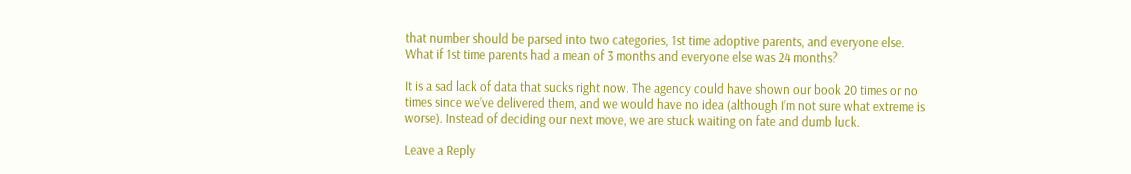that number should be parsed into two categories, 1st time adoptive parents, and everyone else. What if 1st time parents had a mean of 3 months and everyone else was 24 months?

It is a sad lack of data that sucks right now. The agency could have shown our book 20 times or no times since we’ve delivered them, and we would have no idea (although I’m not sure what extreme is worse). Instead of deciding our next move, we are stuck waiting on fate and dumb luck.

Leave a Reply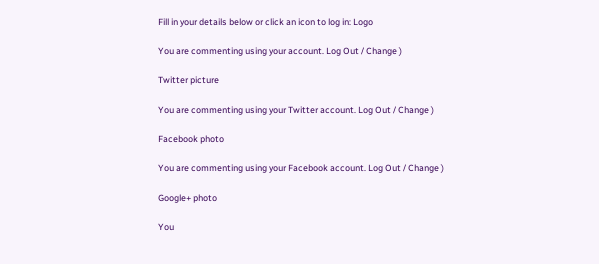Fill in your details below or click an icon to log in: Logo

You are commenting using your account. Log Out / Change )

Twitter picture

You are commenting using your Twitter account. Log Out / Change )

Facebook photo

You are commenting using your Facebook account. Log Out / Change )

Google+ photo

You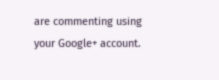are commenting using your Google+ account.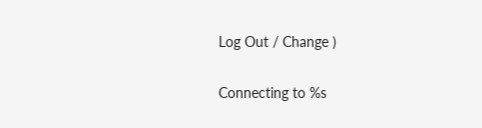Log Out / Change )

Connecting to %s